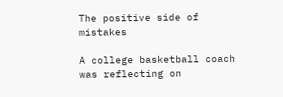The positive side of mistakes

A college basketball coach was reflecting on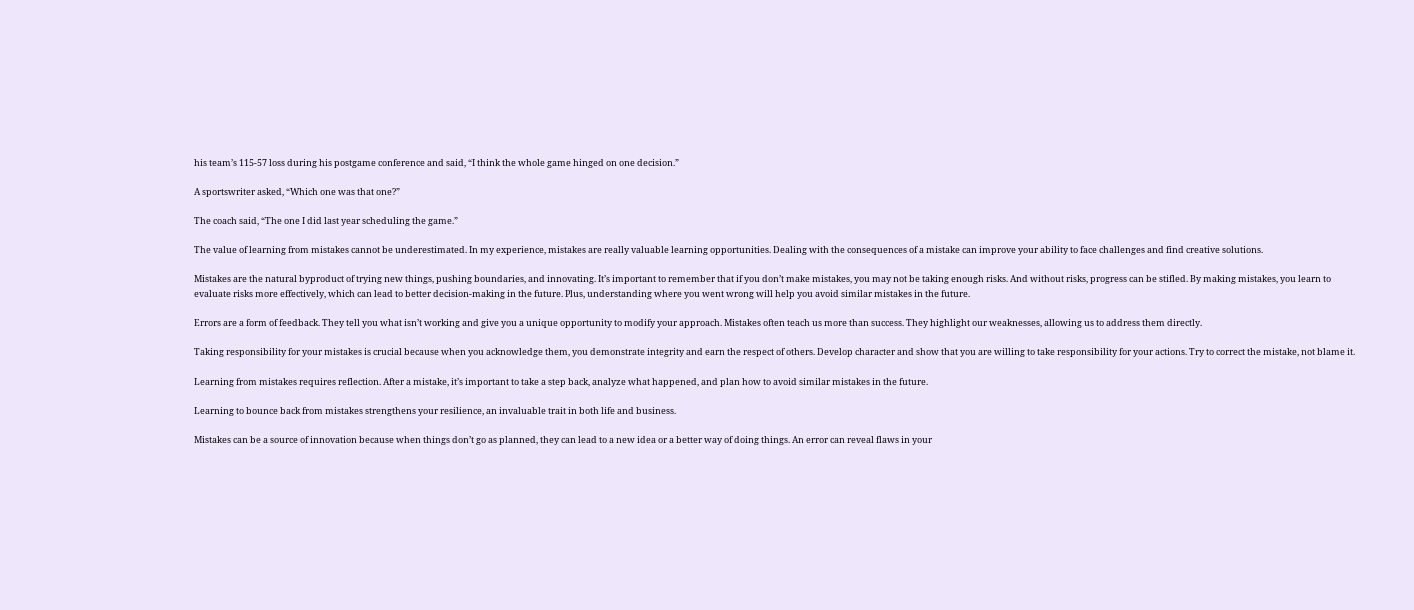his team’s 115-57 loss during his postgame conference and said, “I think the whole game hinged on one decision.”

A sportswriter asked, “Which one was that one?”

The coach said, “The one I did last year scheduling the game.”

The value of learning from mistakes cannot be underestimated. In my experience, mistakes are really valuable learning opportunities. Dealing with the consequences of a mistake can improve your ability to face challenges and find creative solutions.

Mistakes are the natural byproduct of trying new things, pushing boundaries, and innovating. It’s important to remember that if you don’t make mistakes, you may not be taking enough risks. And without risks, progress can be stifled. By making mistakes, you learn to evaluate risks more effectively, which can lead to better decision-making in the future. Plus, understanding where you went wrong will help you avoid similar mistakes in the future.

Errors are a form of feedback. They tell you what isn’t working and give you a unique opportunity to modify your approach. Mistakes often teach us more than success. They highlight our weaknesses, allowing us to address them directly.

Taking responsibility for your mistakes is crucial because when you acknowledge them, you demonstrate integrity and earn the respect of others. Develop character and show that you are willing to take responsibility for your actions. Try to correct the mistake, not blame it.

Learning from mistakes requires reflection. After a mistake, it’s important to take a step back, analyze what happened, and plan how to avoid similar mistakes in the future.

Learning to bounce back from mistakes strengthens your resilience, an invaluable trait in both life and business.

Mistakes can be a source of innovation because when things don’t go as planned, they can lead to a new idea or a better way of doing things. An error can reveal flaws in your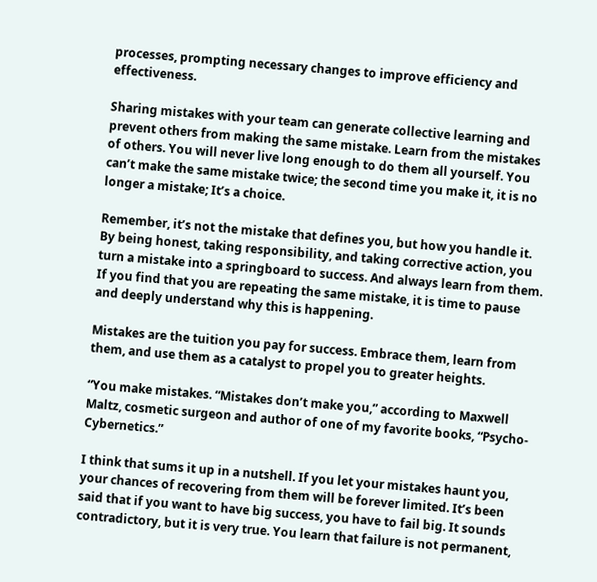processes, prompting necessary changes to improve efficiency and effectiveness.

Sharing mistakes with your team can generate collective learning and prevent others from making the same mistake. Learn from the mistakes of others. You will never live long enough to do them all yourself. You can’t make the same mistake twice; the second time you make it, it is no longer a mistake; It’s a choice.

Remember, it’s not the mistake that defines you, but how you handle it. By being honest, taking responsibility, and taking corrective action, you turn a mistake into a springboard to success. And always learn from them. If you find that you are repeating the same mistake, it is time to pause and deeply understand why this is happening.

Mistakes are the tuition you pay for success. Embrace them, learn from them, and use them as a catalyst to propel you to greater heights.

“You make mistakes. “Mistakes don’t make you,” according to Maxwell Maltz, cosmetic surgeon and author of one of my favorite books, “Psycho-Cybernetics.”

I think that sums it up in a nutshell. If you let your mistakes haunt you, your chances of recovering from them will be forever limited. It’s been said that if you want to have big success, you have to fail big. It sounds contradictory, but it is very true. You learn that failure is not permanent,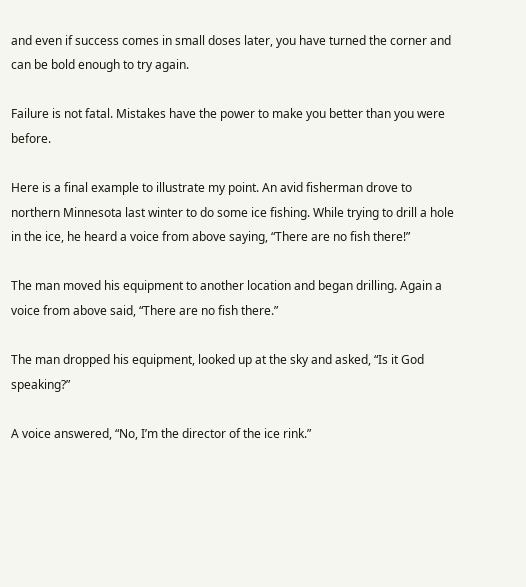and even if success comes in small doses later, you have turned the corner and can be bold enough to try again.

Failure is not fatal. Mistakes have the power to make you better than you were before.

Here is a final example to illustrate my point. An avid fisherman drove to northern Minnesota last winter to do some ice fishing. While trying to drill a hole in the ice, he heard a voice from above saying, “There are no fish there!”

The man moved his equipment to another location and began drilling. Again a voice from above said, “There are no fish there.”

The man dropped his equipment, looked up at the sky and asked, “Is it God speaking?”

A voice answered, “No, I’m the director of the ice rink.”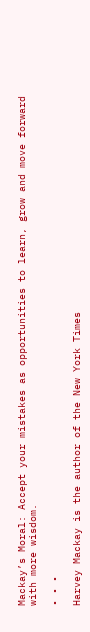Mackay’s Moral: Accept your mistakes as opportunities to learn, grow and move forward with more wisdom.

• • •

Harvey Mackay is the author of the New York Times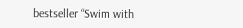bestseller “Swim with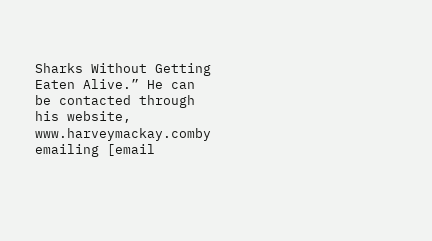Sharks Without Getting Eaten Alive.” He can be contacted through his website, www.harveymackay.comby emailing [email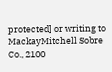protected] or writing to MackayMitchell Sobre Co., 2100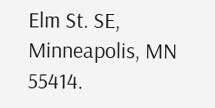Elm St. SE, Minneapolis, MN 55414.